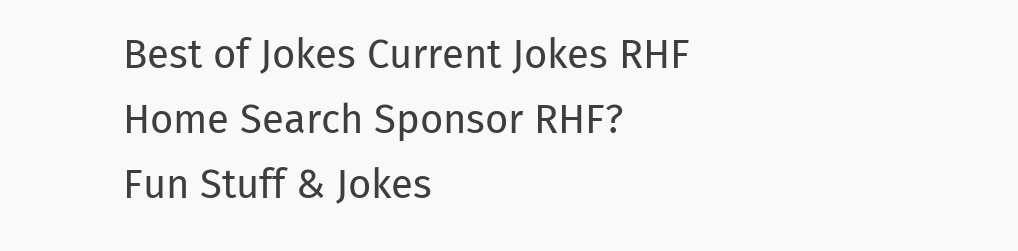Best of Jokes Current Jokes RHF Home Search Sponsor RHF?
Fun Stuff & Jokes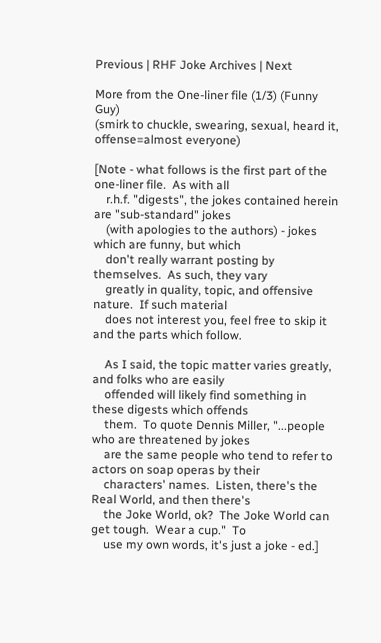Previous | RHF Joke Archives | Next

More from the One-liner file (1/3) (Funny Guy)
(smirk to chuckle, swearing, sexual, heard it, offense=almost everyone)

[Note - what follows is the first part of the one-liner file.  As with all
    r.h.f. "digests", the jokes contained herein are "sub-standard" jokes
    (with apologies to the authors) - jokes which are funny, but which
    don't really warrant posting by themselves.  As such, they vary
    greatly in quality, topic, and offensive nature.  If such material
    does not interest you, feel free to skip it and the parts which follow.

    As I said, the topic matter varies greatly, and folks who are easily
    offended will likely find something in these digests which offends
    them.  To quote Dennis Miller, "...people who are threatened by jokes
    are the same people who tend to refer to actors on soap operas by their
    characters' names.  Listen, there's the Real World, and then there's
    the Joke World, ok?  The Joke World can get tough.  Wear a cup."  To
    use my own words, it's just a joke - ed.]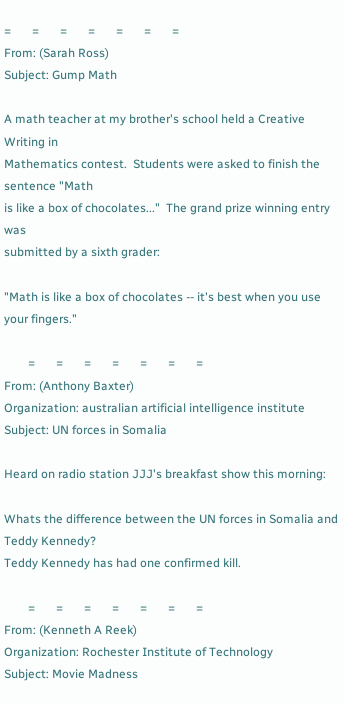=       =       =       =       =       =       =
From: (Sarah Ross)
Subject: Gump Math

A math teacher at my brother's school held a Creative Writing in
Mathematics contest.  Students were asked to finish the sentence "Math
is like a box of chocolates..."  The grand prize winning entry was
submitted by a sixth grader:

"Math is like a box of chocolates -- it's best when you use your fingers."

        =       =       =       =       =       =       =
From: (Anthony Baxter)
Organization: australian artificial intelligence institute
Subject: UN forces in Somalia

Heard on radio station JJJ's breakfast show this morning:

Whats the difference between the UN forces in Somalia and Teddy Kennedy?
Teddy Kennedy has had one confirmed kill.

        =       =       =       =       =       =       =
From: (Kenneth A Reek)
Organization: Rochester Institute of Technology
Subject: Movie Madness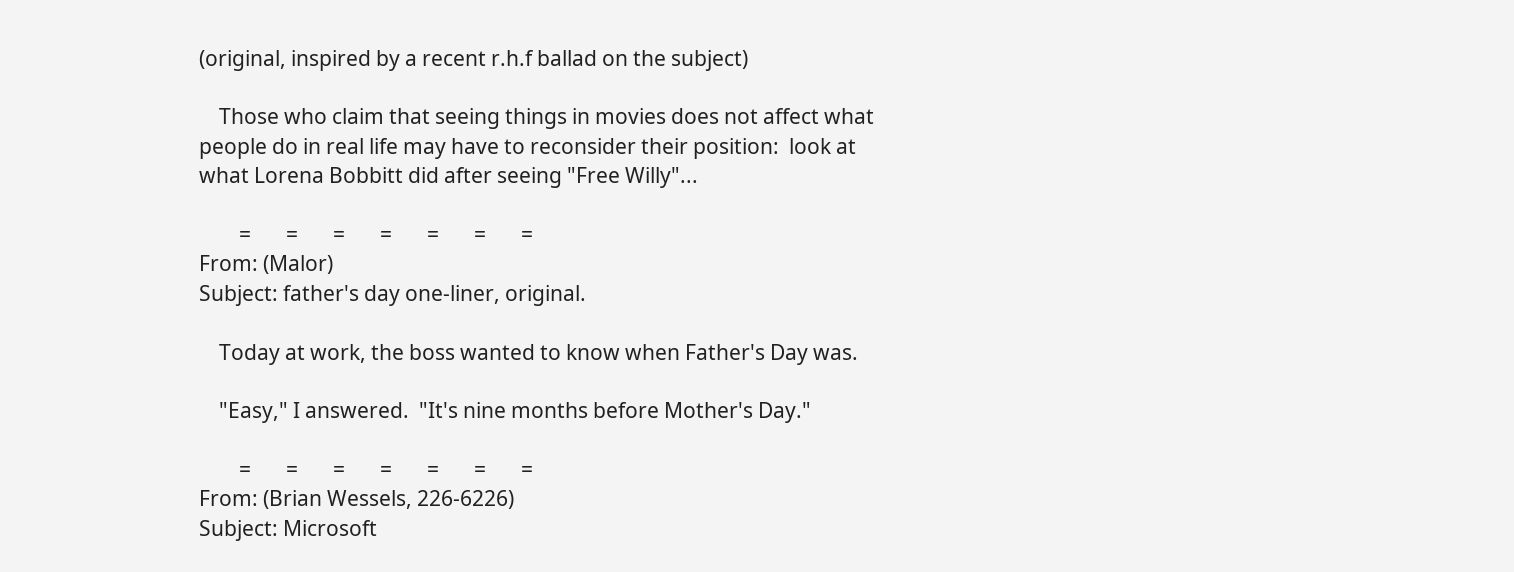(original, inspired by a recent r.h.f ballad on the subject)

    Those who claim that seeing things in movies does not affect what
people do in real life may have to reconsider their position:  look at
what Lorena Bobbitt did after seeing "Free Willy"...

        =       =       =       =       =       =       =
From: (Malor)
Subject: father's day one-liner, original.

    Today at work, the boss wanted to know when Father's Day was.

    "Easy," I answered.  "It's nine months before Mother's Day."

        =       =       =       =       =       =       =
From: (Brian Wessels, 226-6226)
Subject: Microsoft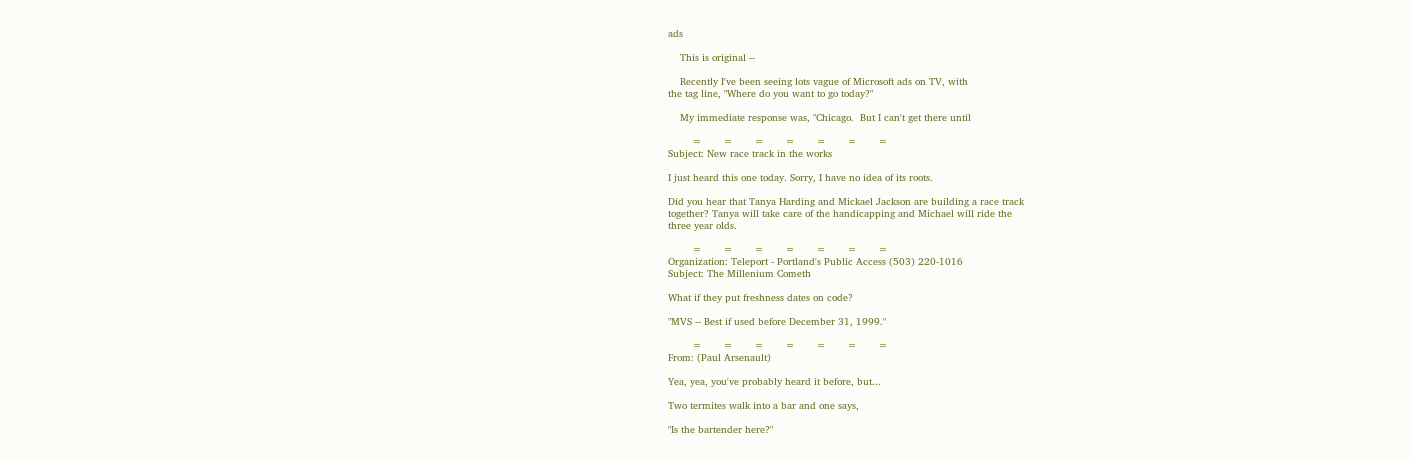ads

    This is original --

    Recently I've been seeing lots vague of Microsoft ads on TV, with
the tag line, "Where do you want to go today?"

    My immediate response was, "Chicago.  But I can't get there until

        =       =       =       =       =       =       =
Subject: New race track in the works

I just heard this one today. Sorry, I have no idea of its roots.

Did you hear that Tanya Harding and Mickael Jackson are building a race track
together? Tanya will take care of the handicapping and Michael will ride the
three year olds.

        =       =       =       =       =       =       =
Organization: Teleport - Portland's Public Access (503) 220-1016
Subject: The Millenium Cometh

What if they put freshness dates on code?

"MVS -- Best if used before December 31, 1999."

        =       =       =       =       =       =       =
From: (Paul Arsenault)

Yea, yea, you've probably heard it before, but...

Two termites walk into a bar and one says,

"Is the bartender here?"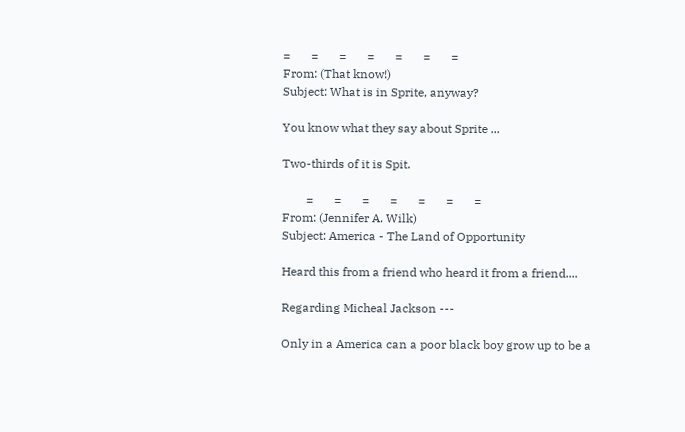=       =       =       =       =       =       =
From: (That know!)
Subject: What is in Sprite, anyway?

You know what they say about Sprite ...

Two-thirds of it is Spit.

        =       =       =       =       =       =       =
From: (Jennifer A. Wilk)
Subject: America - The Land of Opportunity

Heard this from a friend who heard it from a friend....

Regarding Micheal Jackson ---

Only in a America can a poor black boy grow up to be a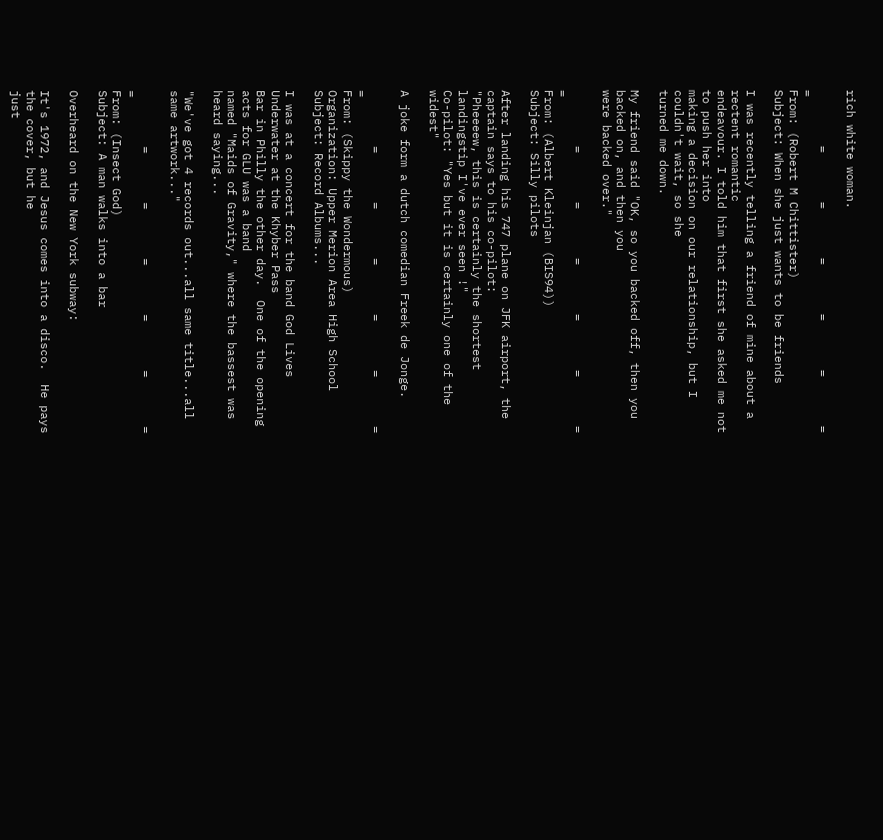rich white woman.

        =       =       =       =       =       =       =
From: (Robert M Chittister)
Subject: When she just wants to be friends

I was recently telling a friend of mine about a rectent romantic
endeavour. I told him that first she asked me not to push her into
making a decision on our relationship, but I couldn't wait, so she
turned me down.

My friend said "OK, so you backed off, then you backed on, and then you
were backed over."

        =       =       =       =       =       =       =
From: (Albert Kleinjan (BIS94))
Subject: Silly pilots

After landing his 747 plane on JFK airport, the captain says to his co-pilot:
"Pheeeew, this is certainly the shortest landingstip I've ever seen !"
Co-pilot: "Yes but it is certainly one of the widest"

A joke form a dutch comedian Freek de Jonge.

        =       =       =       =       =       =       =
From: (Skippy the Wondermous)
Organization: Upper Merion Area High School
Subject: Record Albums...

I was at a concert for the band God Lives Underwater at the Khyber Pass
Bar in Philly the other day.  One of the opening acts for GLU was a band
named "Maids of Gravity," where the bassest was heard saying...

"We've got 4 records out...all same title...all same artwork..."

        =       =       =       =       =       =       =
From: (Insect God)
Subject: A man walks into a bar

Overheard on the New York subway:

It's 1972, and Jesus comes into a disco.  He pays the cover, but he
just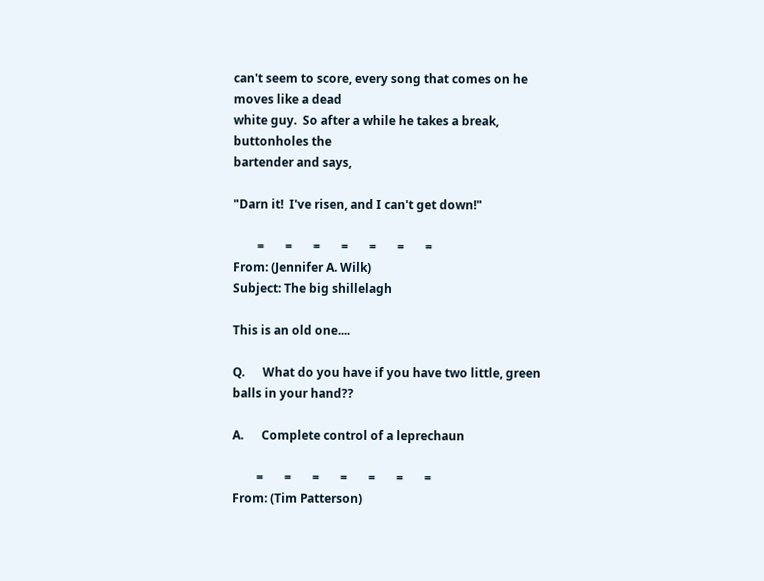can't seem to score, every song that comes on he moves like a dead
white guy.  So after a while he takes a break, buttonholes the
bartender and says,

"Darn it!  I've risen, and I can't get down!"

        =       =       =       =       =       =       =
From: (Jennifer A. Wilk)
Subject: The big shillelagh

This is an old one....

Q.      What do you have if you have two little, green balls in your hand??

A.      Complete control of a leprechaun

        =       =       =       =       =       =       =
From: (Tim Patterson)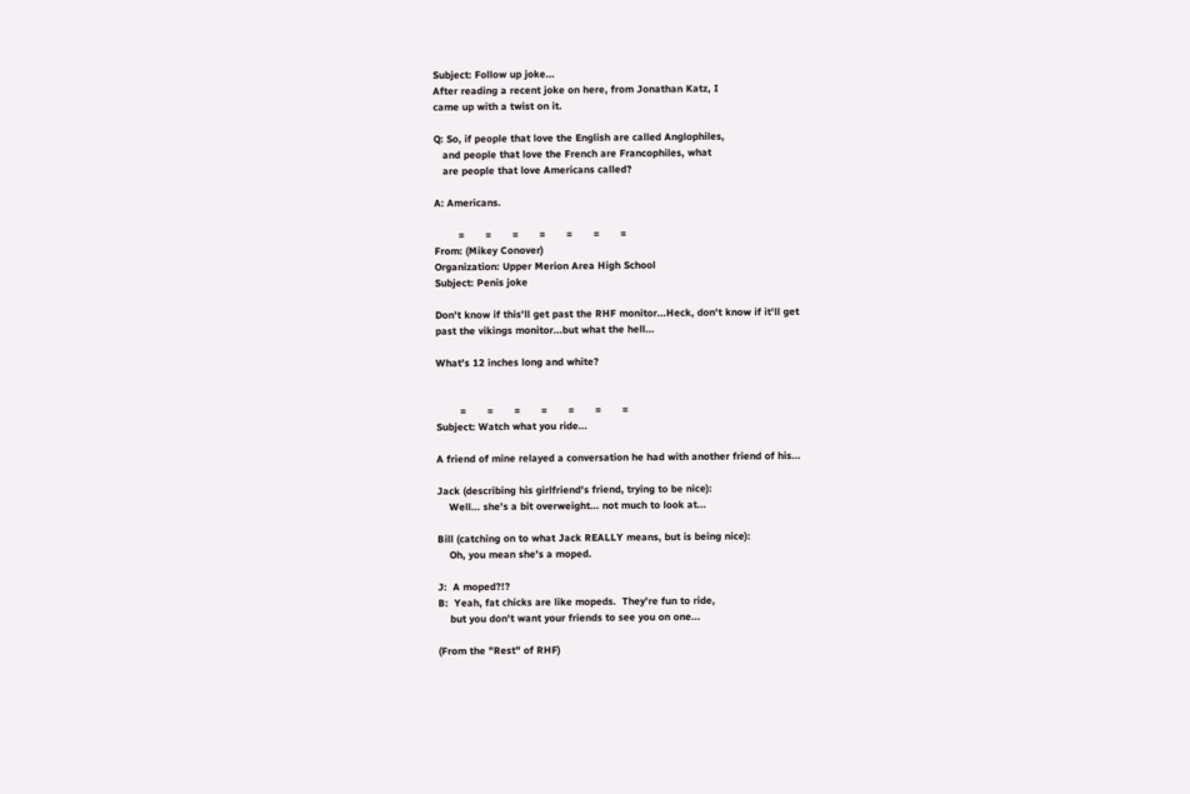Subject: Follow up joke...
After reading a recent joke on here, from Jonathan Katz, I
came up with a twist on it.

Q: So, if people that love the English are called Anglophiles,
   and people that love the French are Francophiles, what
   are people that love Americans called?

A: Americans.

        =       =       =       =       =       =       =
From: (Mikey Conover)
Organization: Upper Merion Area High School
Subject: Penis joke

Don't know if this'll get past the RHF monitor...Heck, don't know if it'll get
past the vikings monitor...but what the hell...

What's 12 inches long and white?


        =       =       =       =       =       =       =
Subject: Watch what you ride...

A friend of mine relayed a conversation he had with another friend of his...

Jack (describing his girlfriend's friend, trying to be nice):
    Well... she's a bit overweight... not much to look at...

Bill (catching on to what Jack REALLY means, but is being nice):
    Oh, you mean she's a moped.

J:  A moped?!?
B:  Yeah, fat chicks are like mopeds.  They're fun to ride,
    but you don't want your friends to see you on one...

(From the "Rest" of RHF)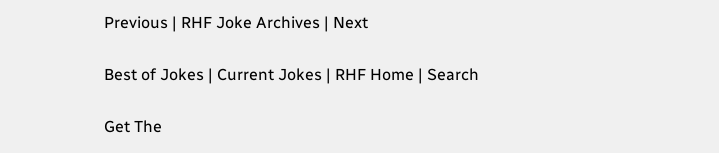Previous | RHF Joke Archives | Next

Best of Jokes | Current Jokes | RHF Home | Search

Get The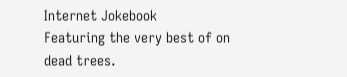Internet Jokebook
Featuring the very best of on dead trees.